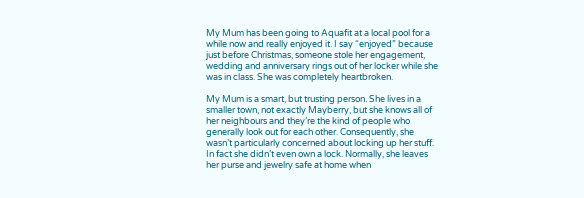My Mum has been going to Aquafit at a local pool for a while now and really enjoyed it. I say “enjoyed” because just before Christmas, someone stole her engagement, wedding and anniversary rings out of her locker while she was in class. She was completely heartbroken.

My Mum is a smart, but trusting person. She lives in a smaller town, not exactly Mayberry, but she knows all of her neighbours and they’re the kind of people who generally look out for each other. Consequently, she wasn’t particularly concerned about locking up her stuff. In fact she didn’t even own a lock. Normally, she leaves her purse and jewelry safe at home when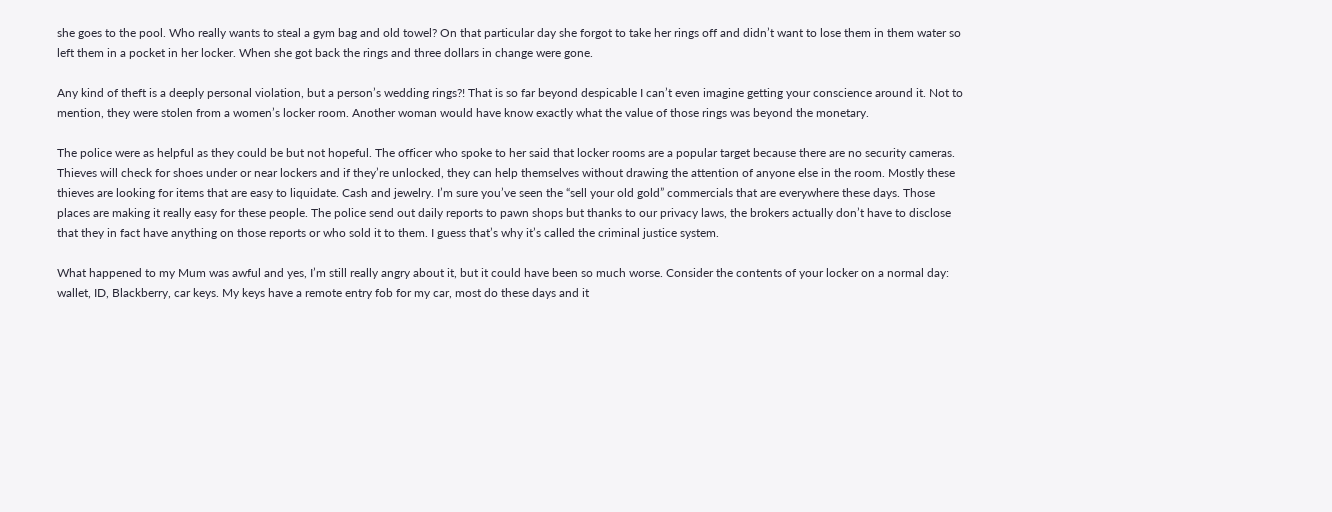she goes to the pool. Who really wants to steal a gym bag and old towel? On that particular day she forgot to take her rings off and didn’t want to lose them in them water so left them in a pocket in her locker. When she got back the rings and three dollars in change were gone.

Any kind of theft is a deeply personal violation, but a person’s wedding rings?! That is so far beyond despicable I can’t even imagine getting your conscience around it. Not to mention, they were stolen from a women’s locker room. Another woman would have know exactly what the value of those rings was beyond the monetary.

The police were as helpful as they could be but not hopeful. The officer who spoke to her said that locker rooms are a popular target because there are no security cameras. Thieves will check for shoes under or near lockers and if they’re unlocked, they can help themselves without drawing the attention of anyone else in the room. Mostly these thieves are looking for items that are easy to liquidate. Cash and jewelry. I’m sure you’ve seen the “sell your old gold” commercials that are everywhere these days. Those places are making it really easy for these people. The police send out daily reports to pawn shops but thanks to our privacy laws, the brokers actually don’t have to disclose that they in fact have anything on those reports or who sold it to them. I guess that’s why it’s called the criminal justice system.

What happened to my Mum was awful and yes, I’m still really angry about it, but it could have been so much worse. Consider the contents of your locker on a normal day: wallet, ID, Blackberry, car keys. My keys have a remote entry fob for my car, most do these days and it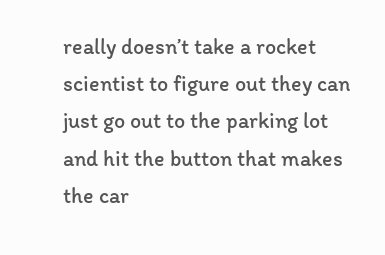really doesn’t take a rocket scientist to figure out they can just go out to the parking lot and hit the button that makes the car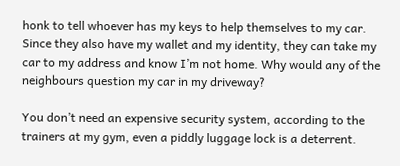honk to tell whoever has my keys to help themselves to my car. Since they also have my wallet and my identity, they can take my car to my address and know I’m not home. Why would any of the neighbours question my car in my driveway?

You don’t need an expensive security system, according to the trainers at my gym, even a piddly luggage lock is a deterrent.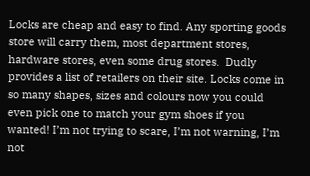Locks are cheap and easy to find. Any sporting goods store will carry them, most department stores, hardware stores, even some drug stores.  Dudly provides a list of retailers on their site. Locks come in so many shapes, sizes and colours now you could even pick one to match your gym shoes if you wanted! I’m not trying to scare, I’m not warning, I’m not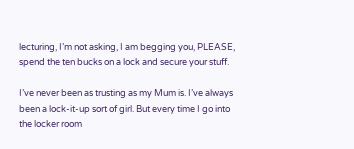lecturing, I’m not asking, I am begging you, PLEASE, spend the ten bucks on a lock and secure your stuff.

I’ve never been as trusting as my Mum is. I’ve always been a lock-it-up sort of girl. But every time I go into the locker room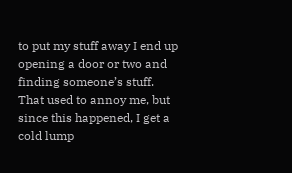to put my stuff away I end up opening a door or two and finding someone’s stuff. That used to annoy me, but since this happened, I get a cold lump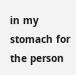in my stomach for the person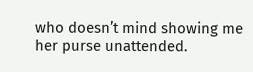who doesn’t mind showing me her purse unattended.